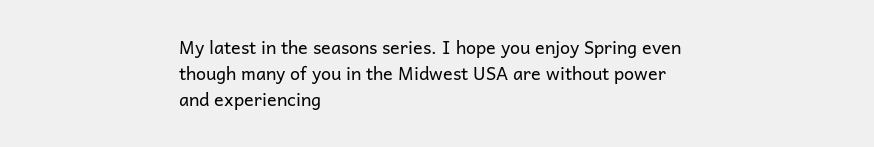My latest in the seasons series. I hope you enjoy Spring even though many of you in the Midwest USA are without power and experiencing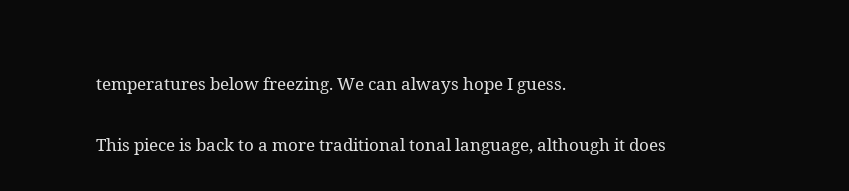temperatures below freezing. We can always hope I guess.

This piece is back to a more traditional tonal language, although it does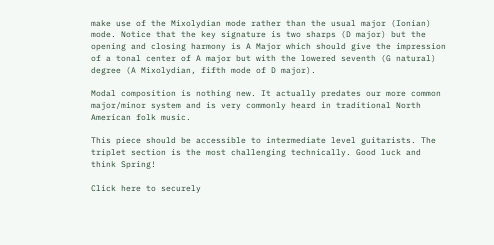make use of the Mixolydian mode rather than the usual major (Ionian) mode. Notice that the key signature is two sharps (D major) but the opening and closing harmony is A Major which should give the impression of a tonal center of A major but with the lowered seventh (G natural) degree (A Mixolydian, fifth mode of D major).

Modal composition is nothing new. It actually predates our more common major/minor system and is very commonly heard in traditional North American folk music.

This piece should be accessible to intermediate level guitarists. The triplet section is the most challenging technically. Good luck and think Spring!

Click here to securely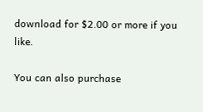download for $2.00 or more if you like.

You can also purchase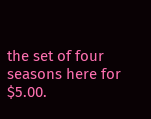the set of four seasons here for $5.00.